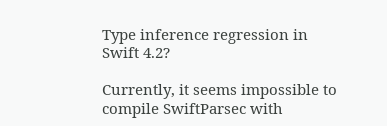Type inference regression in Swift 4.2?

Currently, it seems impossible to compile SwiftParsec with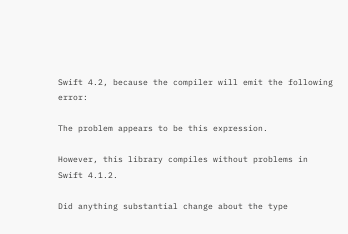Swift 4.2, because the compiler will emit the following error:

The problem appears to be this expression.

However, this library compiles without problems in Swift 4.1.2.

Did anything substantial change about the type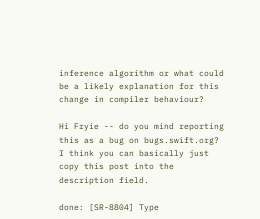inference algorithm or what could be a likely explanation for this change in compiler behaviour?

Hi Fryie -- do you mind reporting this as a bug on bugs.swift.org? I think you can basically just copy this post into the description field.

done: [SR-8804] Type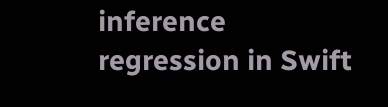inference regression in Swift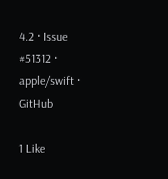4.2 · Issue #51312 · apple/swift · GitHub

1 Like